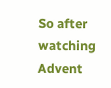So after watching Advent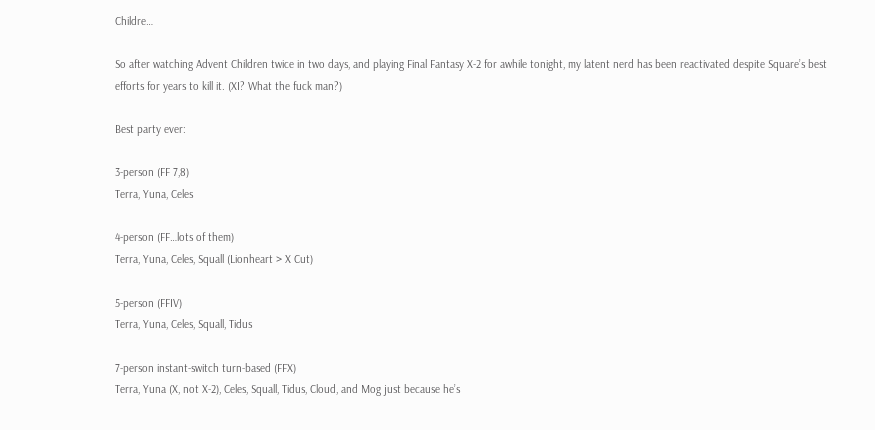Childre…

So after watching Advent Children twice in two days, and playing Final Fantasy X-2 for awhile tonight, my latent nerd has been reactivated despite Square’s best efforts for years to kill it. (XI? What the fuck man?)

Best party ever:

3-person (FF 7,8)
Terra, Yuna, Celes

4-person (FF…lots of them)
Terra, Yuna, Celes, Squall (Lionheart > X Cut)

5-person (FFIV)
Terra, Yuna, Celes, Squall, Tidus

7-person instant-switch turn-based (FFX)
Terra, Yuna (X, not X-2), Celes, Squall, Tidus, Cloud, and Mog just because he’s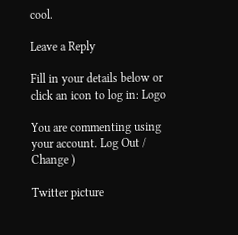cool.

Leave a Reply

Fill in your details below or click an icon to log in: Logo

You are commenting using your account. Log Out /  Change )

Twitter picture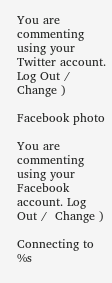You are commenting using your Twitter account. Log Out /  Change )

Facebook photo

You are commenting using your Facebook account. Log Out /  Change )

Connecting to %s